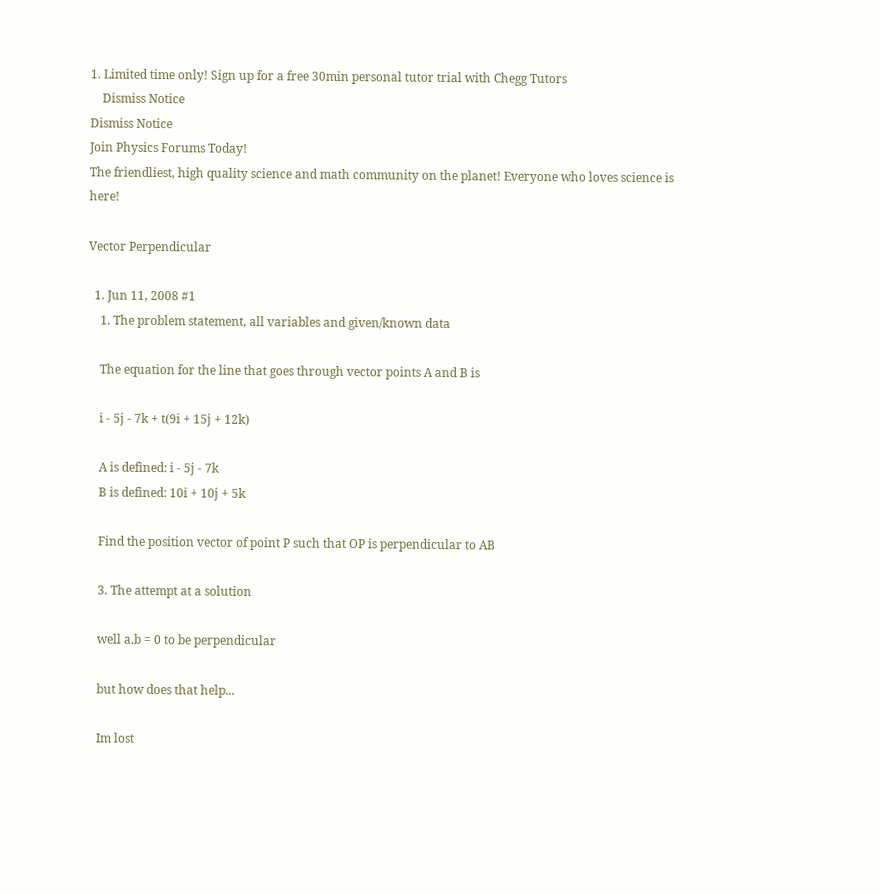1. Limited time only! Sign up for a free 30min personal tutor trial with Chegg Tutors
    Dismiss Notice
Dismiss Notice
Join Physics Forums Today!
The friendliest, high quality science and math community on the planet! Everyone who loves science is here!

Vector Perpendicular

  1. Jun 11, 2008 #1
    1. The problem statement, all variables and given/known data

    The equation for the line that goes through vector points A and B is

    i - 5j - 7k + t(9i + 15j + 12k)

    A is defined: i - 5j - 7k
    B is defined: 10i + 10j + 5k

    Find the position vector of point P such that OP is perpendicular to AB

    3. The attempt at a solution

    well a.b = 0 to be perpendicular

    but how does that help...

    Im lost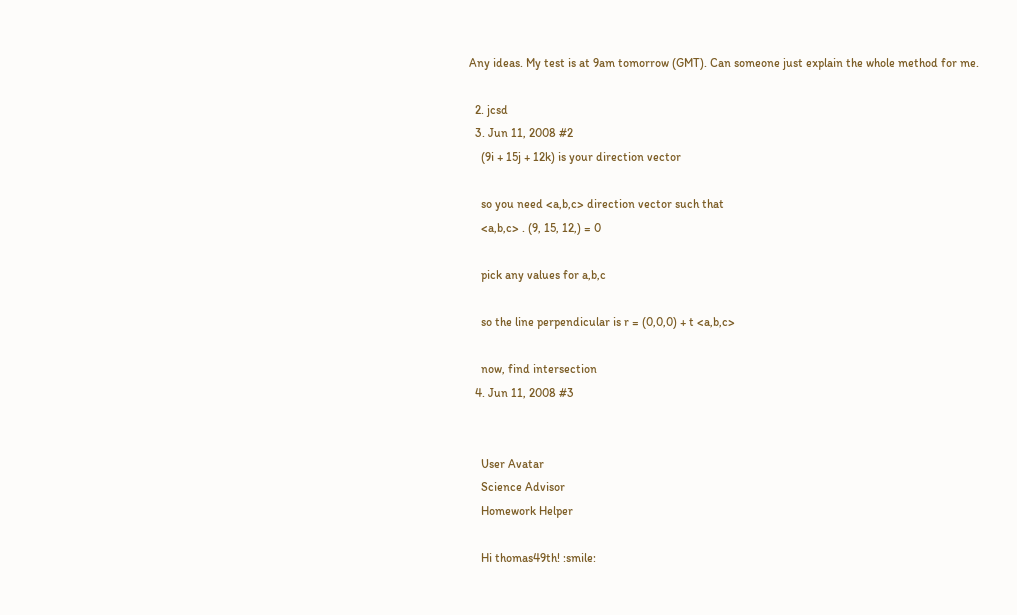Any ideas. My test is at 9am tomorrow (GMT). Can someone just explain the whole method for me.

  2. jcsd
  3. Jun 11, 2008 #2
    (9i + 15j + 12k) is your direction vector

    so you need <a,b,c> direction vector such that
    <a,b,c> . (9, 15, 12,) = 0

    pick any values for a,b,c

    so the line perpendicular is r = (0,0,0) + t <a,b,c>

    now, find intersection
  4. Jun 11, 2008 #3


    User Avatar
    Science Advisor
    Homework Helper

    Hi thomas49th! :smile: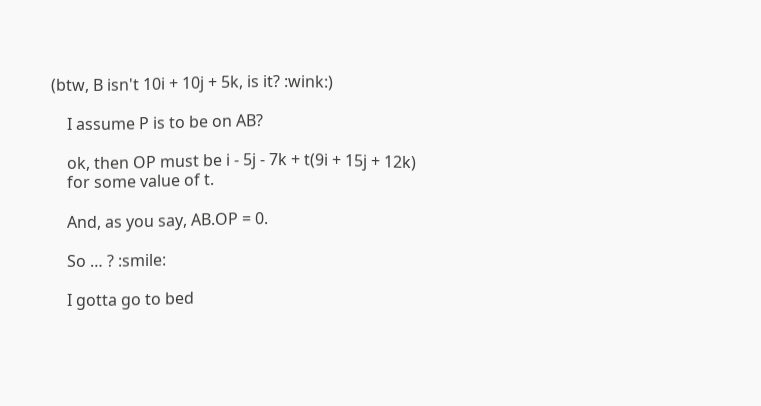(btw, B isn't 10i + 10j + 5k, is it? :wink:)

    I assume P is to be on AB?

    ok, then OP must be i - 5j - 7k + t(9i + 15j + 12k)
    for some value of t.

    And, as you say, AB.OP = 0.

    So … ? :smile:

    I gotta go to bed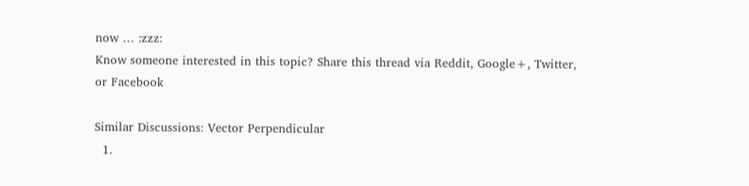now … :zzz:
Know someone interested in this topic? Share this thread via Reddit, Google+, Twitter, or Facebook

Similar Discussions: Vector Perpendicular
  1.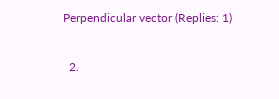Perpendicular vector (Replies: 1)

  2.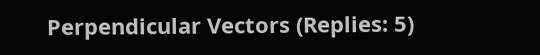Perpendicular Vectors (Replies: 5)